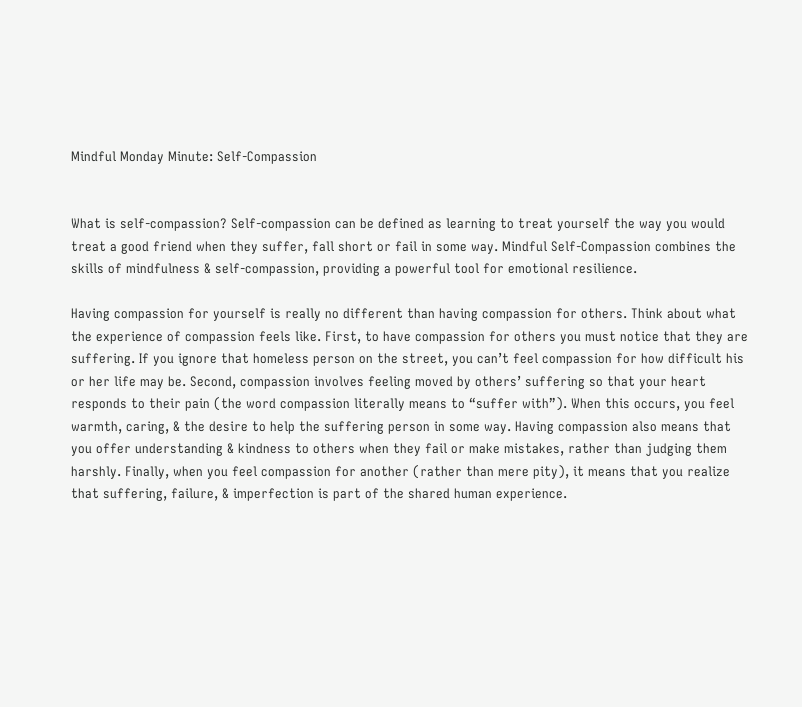Mindful Monday Minute: Self-Compassion


What is self-compassion? Self-compassion can be defined as learning to treat yourself the way you would treat a good friend when they suffer, fall short or fail in some way. Mindful Self-Compassion combines the skills of mindfulness & self-compassion, providing a powerful tool for emotional resilience.

Having compassion for yourself is really no different than having compassion for others. Think about what the experience of compassion feels like. First, to have compassion for others you must notice that they are suffering. If you ignore that homeless person on the street, you can’t feel compassion for how difficult his or her life may be. Second, compassion involves feeling moved by others’ suffering so that your heart responds to their pain (the word compassion literally means to “suffer with”). When this occurs, you feel warmth, caring, & the desire to help the suffering person in some way. Having compassion also means that you offer understanding & kindness to others when they fail or make mistakes, rather than judging them harshly. Finally, when you feel compassion for another (rather than mere pity), it means that you realize that suffering, failure, & imperfection is part of the shared human experience.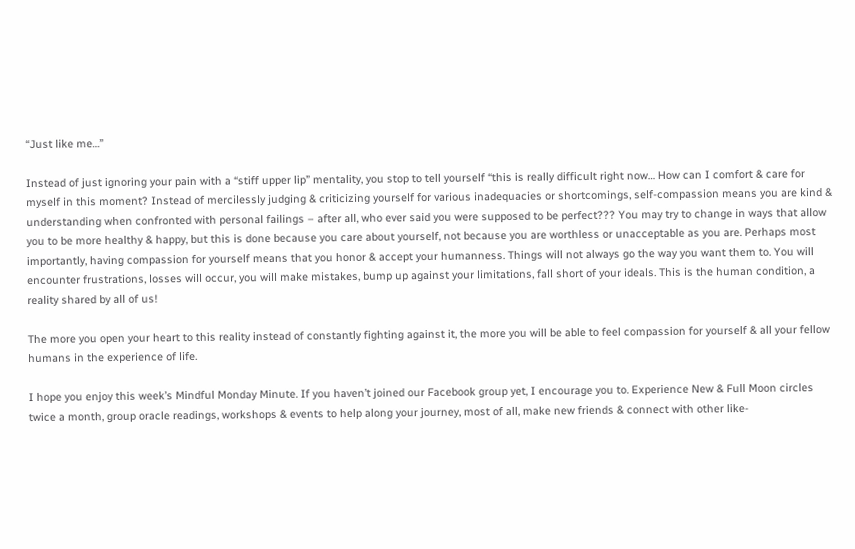“Just like me…”

Instead of just ignoring your pain with a “stiff upper lip” mentality, you stop to tell yourself “this is really difficult right now… How can I comfort & care for myself in this moment? Instead of mercilessly judging & criticizing yourself for various inadequacies or shortcomings, self-compassion means you are kind & understanding when confronted with personal failings – after all, who ever said you were supposed to be perfect??? You may try to change in ways that allow you to be more healthy & happy, but this is done because you care about yourself, not because you are worthless or unacceptable as you are. Perhaps most importantly, having compassion for yourself means that you honor & accept your humanness. Things will not always go the way you want them to. You will encounter frustrations, losses will occur, you will make mistakes, bump up against your limitations, fall short of your ideals. This is the human condition, a reality shared by all of us!

The more you open your heart to this reality instead of constantly fighting against it, the more you will be able to feel compassion for yourself & all your fellow humans in the experience of life.

I hope you enjoy this week’s Mindful Monday Minute. If you haven’t joined our Facebook group yet, I encourage you to. Experience New & Full Moon circles twice a month, group oracle readings, workshops & events to help along your journey, most of all, make new friends & connect with other like-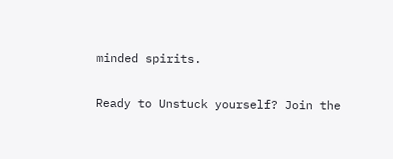minded spirits.

Ready to Unstuck yourself? Join the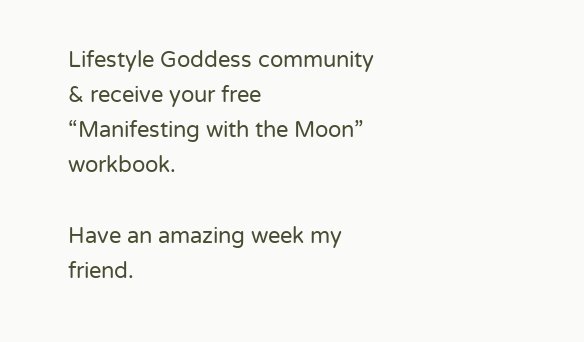Lifestyle Goddess community & receive your free “Manifesting with the Moon” workbook.

Have an amazing week my friend.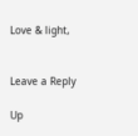Love & light,


Leave a Reply

Up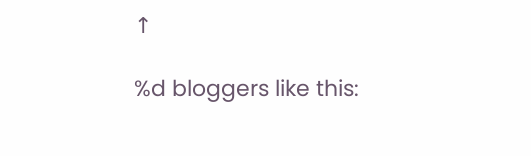↑

%d bloggers like this: